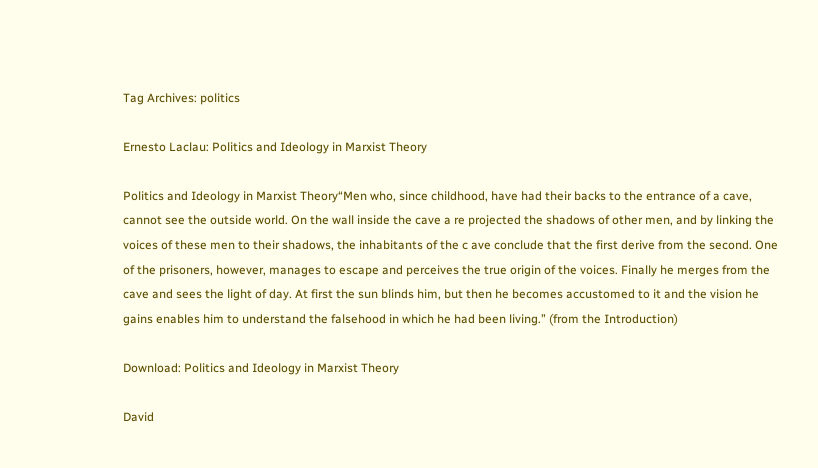Tag Archives: politics

Ernesto Laclau: Politics and Ideology in Marxist Theory

Politics and Ideology in Marxist Theory“Men who, since childhood, have had their backs to the entrance of a cave, cannot see the outside world. On the wall inside the cave a re projected the shadows of other men, and by linking the voices of these men to their shadows, the inhabitants of the c ave conclude that the first derive from the second. One of the prisoners, however, manages to escape and perceives the true origin of the voices. Finally he merges from the cave and sees the light of day. At first the sun blinds him, but then he becomes accustomed to it and the vision he gains enables him to understand the falsehood in which he had been living.” (from the Introduction)

Download: Politics and Ideology in Marxist Theory

David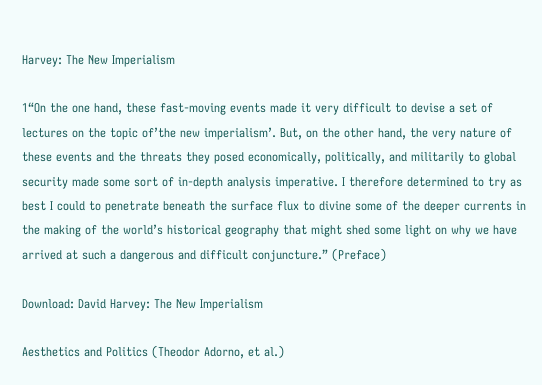Harvey: The New Imperialism

1“On the one hand, these fast-moving events made it very difficult to devise a set of lectures on the topic of’the new imperialism’. But, on the other hand, the very nature of these events and the threats they posed economically, politically, and militarily to global security made some sort of in-depth analysis imperative. I therefore determined to try as best I could to penetrate beneath the surface flux to divine some of the deeper currents in the making of the world’s historical geography that might shed some light on why we have arrived at such a dangerous and difficult conjuncture.” (Preface)

Download: David Harvey: The New Imperialism

Aesthetics and Politics (Theodor Adorno, et al.)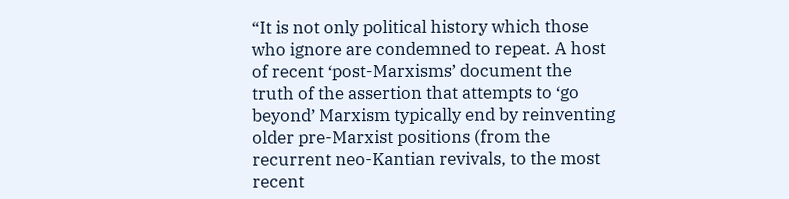“It is not only political history which those who ignore are condemned to repeat. A host of recent ‘post-Marxisms’ document the truth of the assertion that attempts to ‘go beyond’ Marxism typically end by reinventing older pre-Marxist positions (from the recurrent neo-Kantian revivals, to the most recent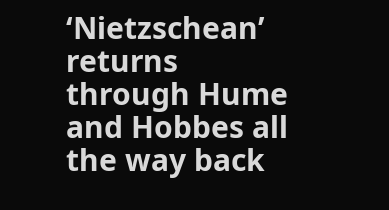‘Nietzschean’ returns through Hume and Hobbes all the way back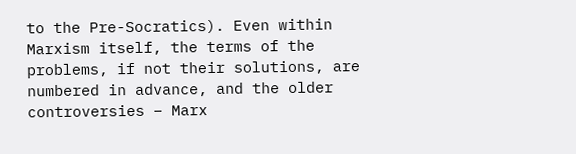to the Pre-Socratics). Even within Marxism itself, the terms of the problems, if not their solutions, are numbered in advance, and the older controversies – Marx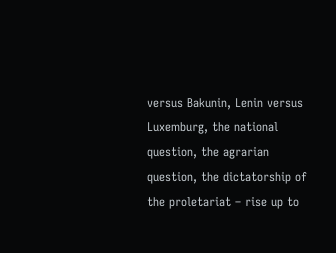versus Bakunin, Lenin versus Luxemburg, the national question, the agrarian question, the dictatorship of the proletariat – rise up to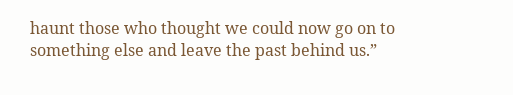haunt those who thought we could now go on to something else and leave the past behind us.”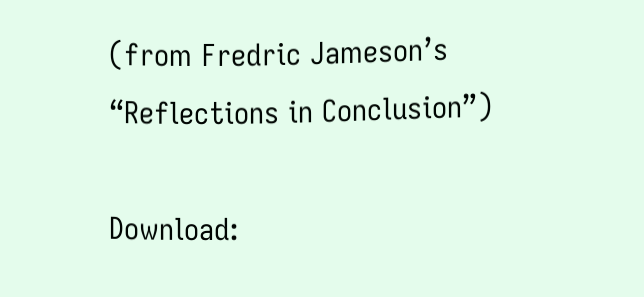(from Fredric Jameson’s “Reflections in Conclusion”)

Download: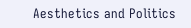Aesthetics and Politics